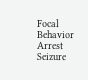Focal Behavior Arrest Seizure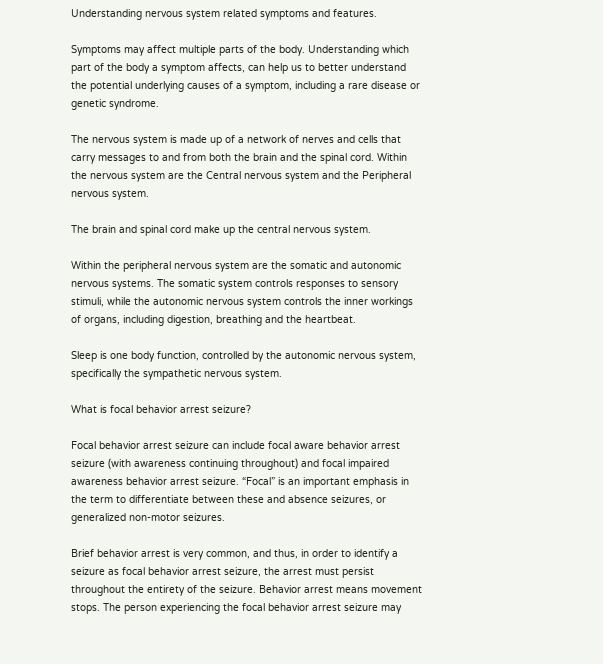Understanding nervous system related symptoms and features.

Symptoms may affect multiple parts of the body. Understanding which part of the body a symptom affects, can help us to better understand the potential underlying causes of a symptom, including a rare disease or genetic syndrome.

The nervous system is made up of a network of nerves and cells that carry messages to and from both the brain and the spinal cord. Within the nervous system are the Central nervous system and the Peripheral nervous system.

The brain and spinal cord make up the central nervous system.

Within the peripheral nervous system are the somatic and autonomic nervous systems. The somatic system controls responses to sensory stimuli, while the autonomic nervous system controls the inner workings of organs, including digestion, breathing and the heartbeat.

Sleep is one body function, controlled by the autonomic nervous system, specifically the sympathetic nervous system.

What is focal behavior arrest seizure?

Focal behavior arrest seizure can include focal aware behavior arrest seizure (with awareness continuing throughout) and focal impaired awareness behavior arrest seizure. “Focal” is an important emphasis in the term to differentiate between these and absence seizures, or generalized non-motor seizures.

Brief behavior arrest is very common, and thus, in order to identify a seizure as focal behavior arrest seizure, the arrest must persist throughout the entirety of the seizure. Behavior arrest means movement stops. The person experiencing the focal behavior arrest seizure may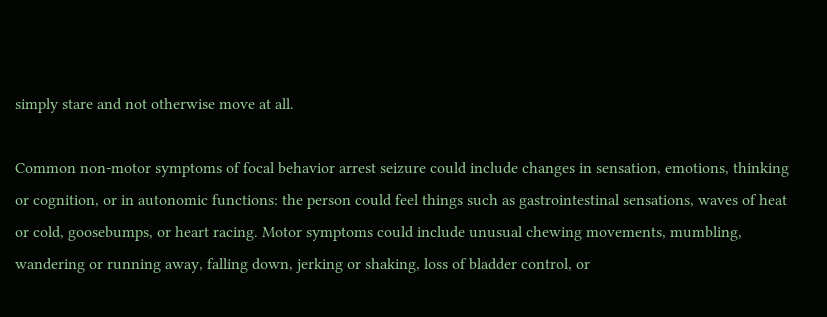simply stare and not otherwise move at all.

Common non-motor symptoms of focal behavior arrest seizure could include changes in sensation, emotions, thinking or cognition, or in autonomic functions: the person could feel things such as gastrointestinal sensations, waves of heat or cold, goosebumps, or heart racing. Motor symptoms could include unusual chewing movements, mumbling, wandering or running away, falling down, jerking or shaking, loss of bladder control, or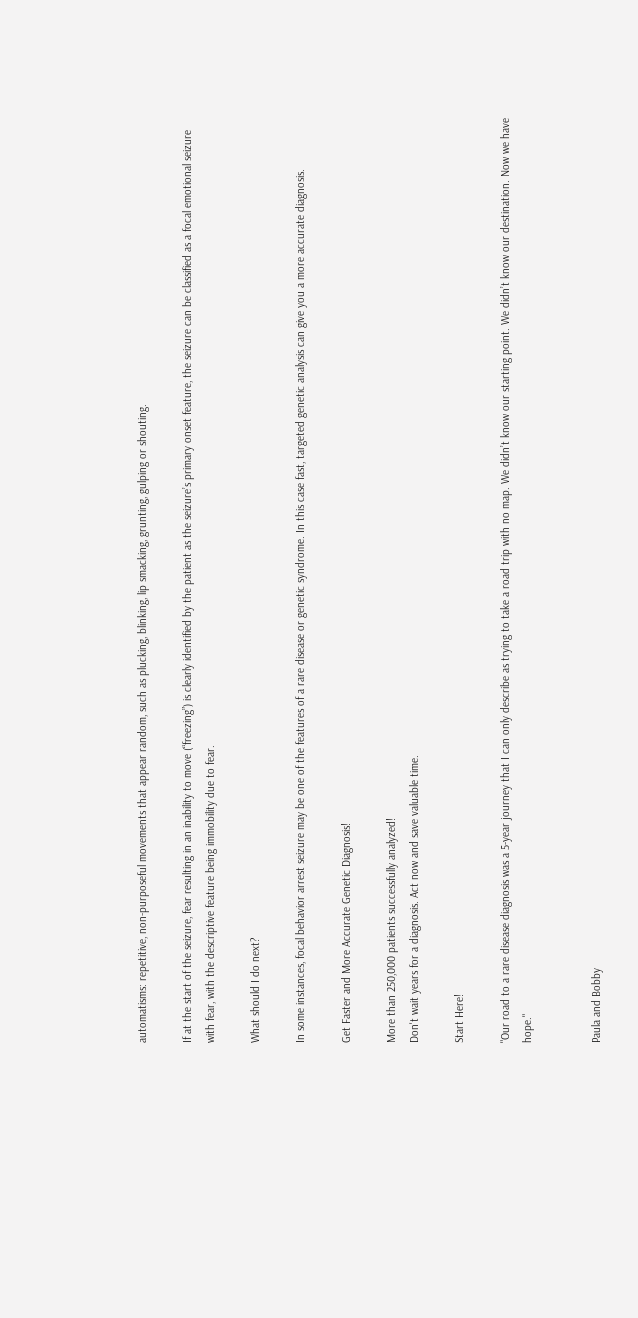automatisms: repetitive, non-purposeful movements that appear random, such as plucking, blinking, lip smacking, grunting, gulping or shouting.

If at the start of the seizure, fear resulting in an inability to move (“freezing”) is clearly identified by the patient as the seizure’s primary onset feature, the seizure can be classified as a focal emotional seizure with fear, with the descriptive feature being immobility due to fear.

What should I do next?

In some instances, focal behavior arrest seizure may be one of the features of a rare disease or genetic syndrome. In this case fast, targeted genetic analysis can give you a more accurate diagnosis.

Get Faster and More Accurate Genetic Diagnosis!

More than 250,000 patients successfully analyzed!
Don't wait years for a diagnosis. Act now and save valuable time.

Start Here!

"Our road to a rare disease diagnosis was a 5-year journey that I can only describe as trying to take a road trip with no map. We didn’t know our starting point. We didn’t know our destination. Now we have hope."


Paula and Bobby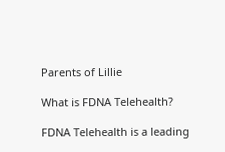Parents of Lillie

What is FDNA Telehealth?

FDNA Telehealth is a leading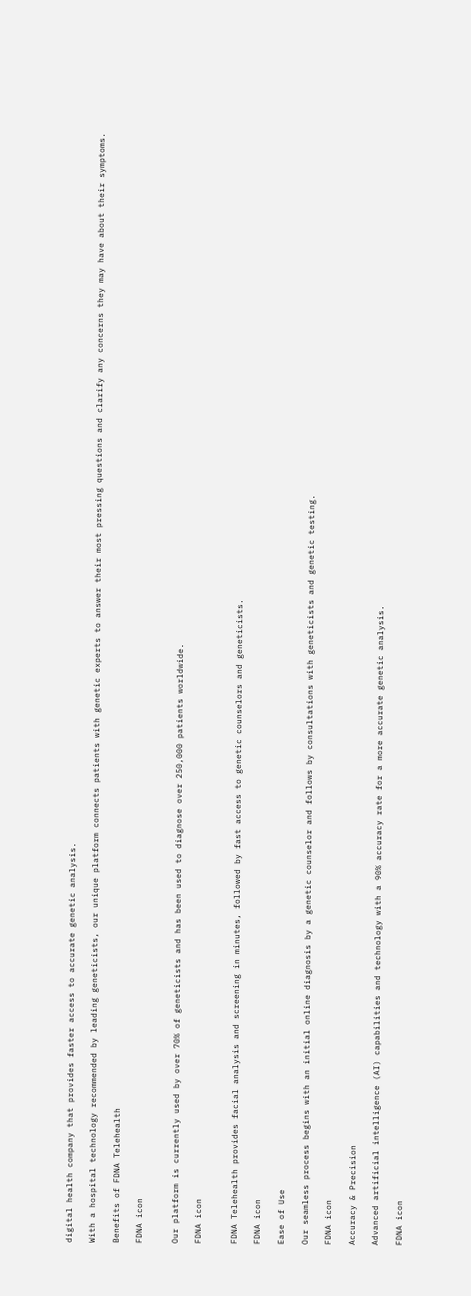digital health company that provides faster access to accurate genetic analysis.

With a hospital technology recommended by leading geneticists, our unique platform connects patients with genetic experts to answer their most pressing questions and clarify any concerns they may have about their symptoms.

Benefits of FDNA Telehealth

FDNA icon


Our platform is currently used by over 70% of geneticists and has been used to diagnose over 250,000 patients worldwide.

FDNA icon


FDNA Telehealth provides facial analysis and screening in minutes, followed by fast access to genetic counselors and geneticists.

FDNA icon

Ease of Use

Our seamless process begins with an initial online diagnosis by a genetic counselor and follows by consultations with geneticists and genetic testing.

FDNA icon

Accuracy & Precision

Advanced artificial intelligence (AI) capabilities and technology with a 90% accuracy rate for a more accurate genetic analysis.

FDNA icon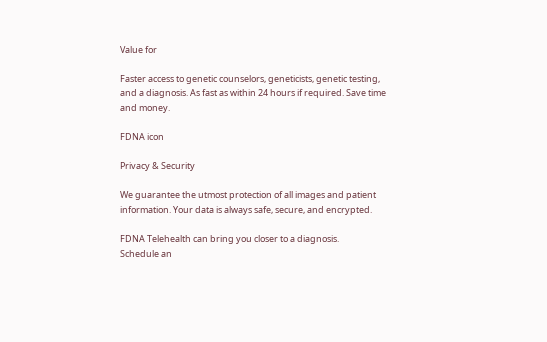Value for

Faster access to genetic counselors, geneticists, genetic testing, and a diagnosis. As fast as within 24 hours if required. Save time and money.

FDNA icon

Privacy & Security

We guarantee the utmost protection of all images and patient information. Your data is always safe, secure, and encrypted.

FDNA Telehealth can bring you closer to a diagnosis.
Schedule an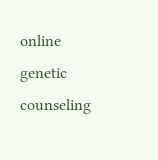online genetic counseling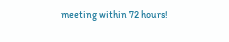meeting within 72 hours!